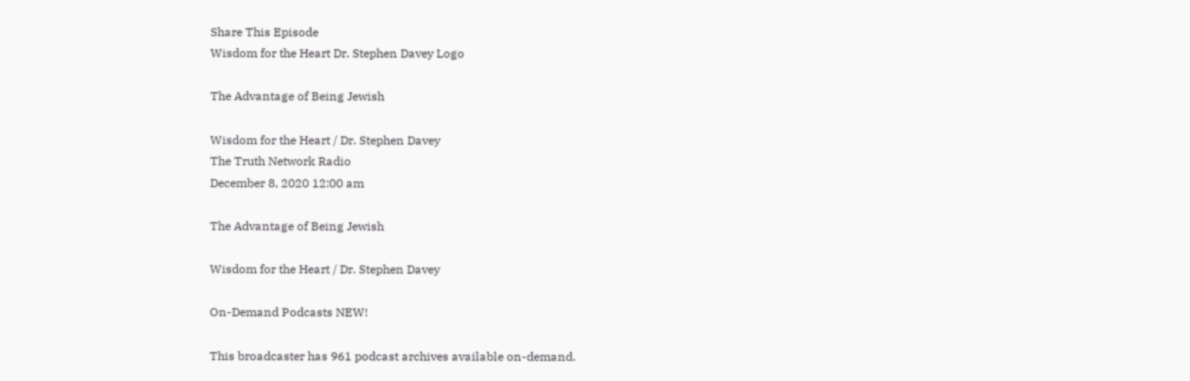Share This Episode
Wisdom for the Heart Dr. Stephen Davey Logo

The Advantage of Being Jewish

Wisdom for the Heart / Dr. Stephen Davey
The Truth Network Radio
December 8, 2020 12:00 am

The Advantage of Being Jewish

Wisdom for the Heart / Dr. Stephen Davey

On-Demand Podcasts NEW!

This broadcaster has 961 podcast archives available on-demand.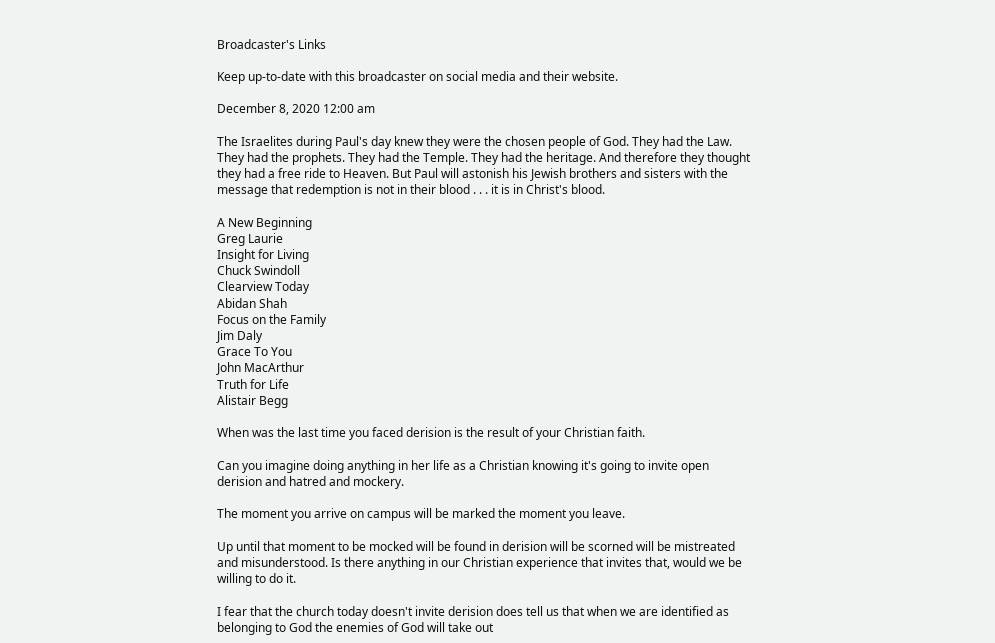Broadcaster's Links

Keep up-to-date with this broadcaster on social media and their website.

December 8, 2020 12:00 am

The Israelites during Paul's day knew they were the chosen people of God. They had the Law. They had the prophets. They had the Temple. They had the heritage. And therefore they thought they had a free ride to Heaven. But Paul will astonish his Jewish brothers and sisters with the message that redemption is not in their blood . . . it is in Christ's blood.

A New Beginning
Greg Laurie
Insight for Living
Chuck Swindoll
Clearview Today
Abidan Shah
Focus on the Family
Jim Daly
Grace To You
John MacArthur
Truth for Life
Alistair Begg

When was the last time you faced derision is the result of your Christian faith.

Can you imagine doing anything in her life as a Christian knowing it's going to invite open derision and hatred and mockery.

The moment you arrive on campus will be marked the moment you leave.

Up until that moment to be mocked will be found in derision will be scorned will be mistreated and misunderstood. Is there anything in our Christian experience that invites that, would we be willing to do it.

I fear that the church today doesn't invite derision does tell us that when we are identified as belonging to God the enemies of God will take out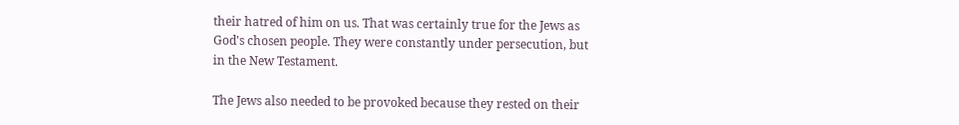their hatred of him on us. That was certainly true for the Jews as God's chosen people. They were constantly under persecution, but in the New Testament.

The Jews also needed to be provoked because they rested on their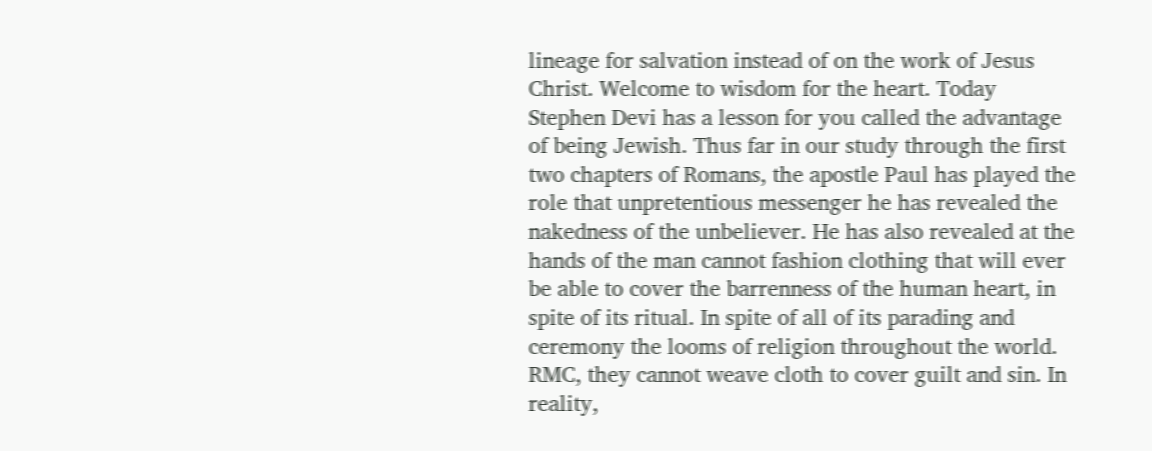lineage for salvation instead of on the work of Jesus Christ. Welcome to wisdom for the heart. Today Stephen Devi has a lesson for you called the advantage of being Jewish. Thus far in our study through the first two chapters of Romans, the apostle Paul has played the role that unpretentious messenger he has revealed the nakedness of the unbeliever. He has also revealed at the hands of the man cannot fashion clothing that will ever be able to cover the barrenness of the human heart, in spite of its ritual. In spite of all of its parading and ceremony the looms of religion throughout the world. RMC, they cannot weave cloth to cover guilt and sin. In reality,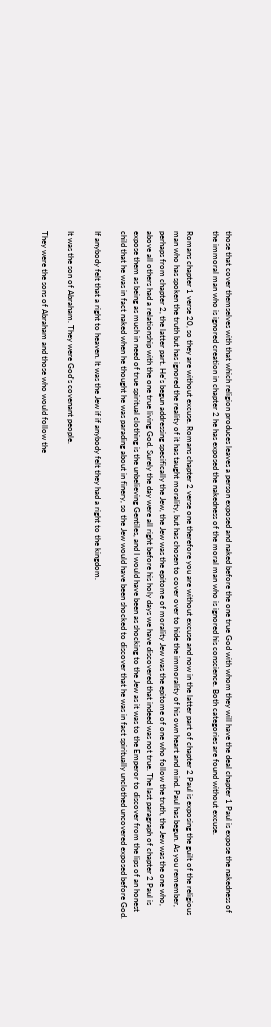those that cover themselves with that which religion produces leaves a person exposed and naked before the one true God with whom they will have the deal chapter 1 Paul is expose the nakedness of the immoral man who is ignored creation in chapter 2 he has exposed the nakedness of the moral man who is ignored his conscience. Both categories are found without excuse.

Romans chapter 1 verse 20, so they are without excuse. Romans chapter 2 verse one therefore you are without excuse and now in the latter part of chapter 2 Paul is exposing the guilt of the religious man who has spoken the truth but has ignored the reality of it has taught morality, but has chosen to cover over to hide the immorality of his own heart and mind. Paul has begun. As you remember, perhaps from chapter 2, the latter part. He's begun addressing specifically the Jew, the Jew was the epitome of morality Jew was the epitome of one who follow the truth, the Jew was the one who, above all others had a relationship with the one true living God. Surely the day were all right before his holy days we have discovered that indeed was not true. The last paragraph of chapter 2 Paul is expose them as being as much in need of true spiritual clothing is the unbelieving Gentiles, and I would have been as shocking to the Jew as it was to the Emperor to discover from the lips of an honest child that he was in fact naked when he thought he was parading about in finery, so the Jew would have been shocked to discover that he was in fact spiritually unclothed uncovered exposed before God.

If anybody felt that a right to heaven. It was the Jew if if anybody felt they had a right to the kingdom.

It was the son of Abraham. They were God's covenant people.

They were the sons of Abraham and those who would follow the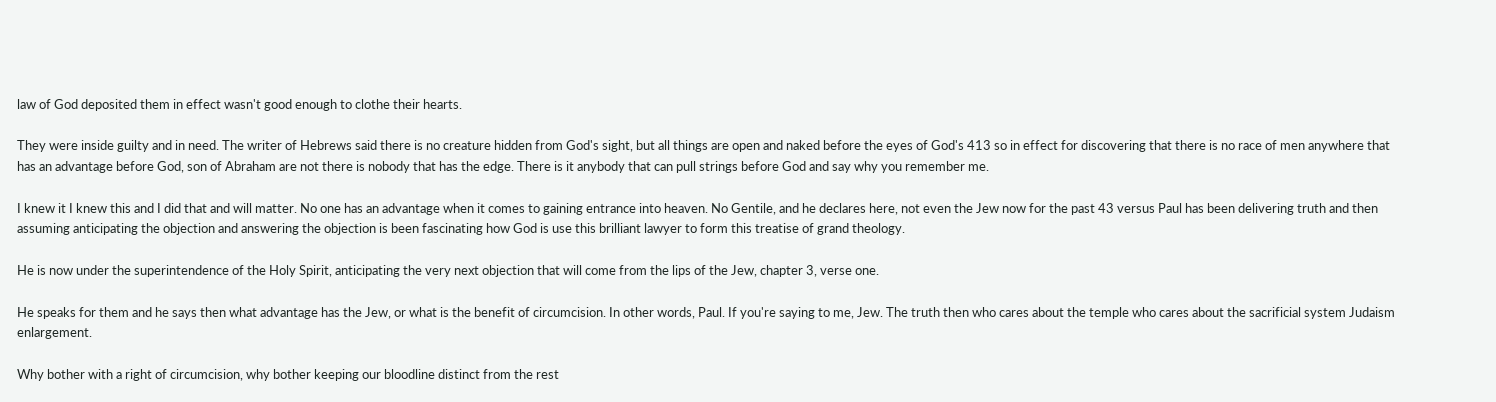law of God deposited them in effect wasn't good enough to clothe their hearts.

They were inside guilty and in need. The writer of Hebrews said there is no creature hidden from God's sight, but all things are open and naked before the eyes of God's 413 so in effect for discovering that there is no race of men anywhere that has an advantage before God, son of Abraham are not there is nobody that has the edge. There is it anybody that can pull strings before God and say why you remember me.

I knew it I knew this and I did that and will matter. No one has an advantage when it comes to gaining entrance into heaven. No Gentile, and he declares here, not even the Jew now for the past 43 versus Paul has been delivering truth and then assuming anticipating the objection and answering the objection is been fascinating how God is use this brilliant lawyer to form this treatise of grand theology.

He is now under the superintendence of the Holy Spirit, anticipating the very next objection that will come from the lips of the Jew, chapter 3, verse one.

He speaks for them and he says then what advantage has the Jew, or what is the benefit of circumcision. In other words, Paul. If you're saying to me, Jew. The truth then who cares about the temple who cares about the sacrificial system Judaism enlargement.

Why bother with a right of circumcision, why bother keeping our bloodline distinct from the rest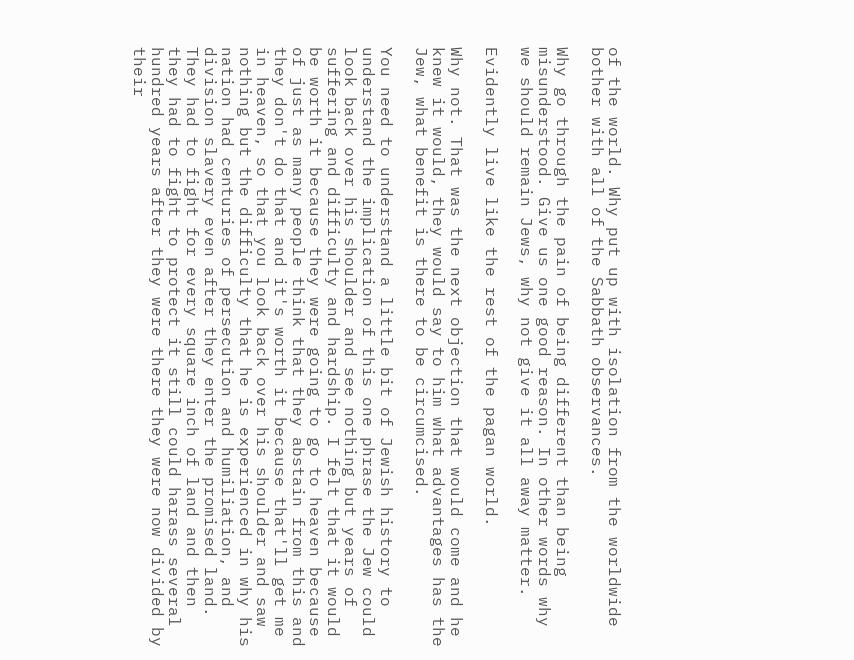of the world. Why put up with isolation from the worldwide bother with all of the Sabbath observances.

Why go through the pain of being different than being misunderstood. Give us one good reason. In other words why we should remain Jews, why not give it all away matter.

Evidently live like the rest of the pagan world.

Why not. That was the next objection that would come and he knew it would, they would say to him what advantages has the Jew, what benefit is there to be circumcised.

You need to understand a little bit of Jewish history to understand the implication of this one phrase the Jew could look back over his shoulder and see nothing but years of suffering and difficulty and hardship. I felt that it would be worth it because they were going to go to heaven because of just as many people think that they abstain from this and they don't do that and it's worth it because that'll get me in heaven, so that you look back over his shoulder and saw nothing but the difficulty that he is experienced in why his nation had centuries of persecution and humiliation, and division slavery even after they enter the promised land. They had to fight for every square inch of land and then they had to fight to protect it still could harass several hundred years after they were there they were now divided by their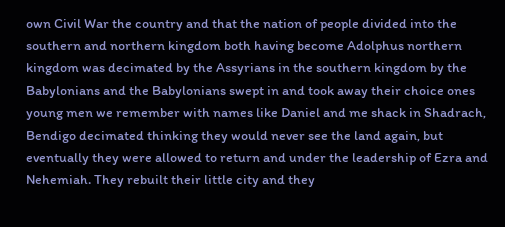own Civil War the country and that the nation of people divided into the southern and northern kingdom both having become Adolphus northern kingdom was decimated by the Assyrians in the southern kingdom by the Babylonians and the Babylonians swept in and took away their choice ones young men we remember with names like Daniel and me shack in Shadrach, Bendigo decimated thinking they would never see the land again, but eventually they were allowed to return and under the leadership of Ezra and Nehemiah. They rebuilt their little city and they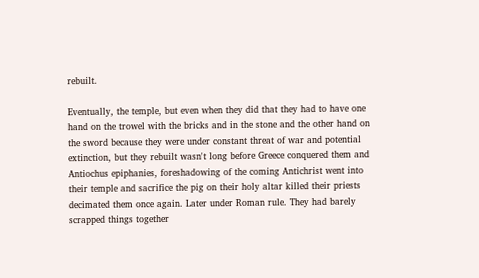rebuilt.

Eventually, the temple, but even when they did that they had to have one hand on the trowel with the bricks and in the stone and the other hand on the sword because they were under constant threat of war and potential extinction, but they rebuilt wasn't long before Greece conquered them and Antiochus epiphanies, foreshadowing of the coming Antichrist went into their temple and sacrifice the pig on their holy altar killed their priests decimated them once again. Later under Roman rule. They had barely scrapped things together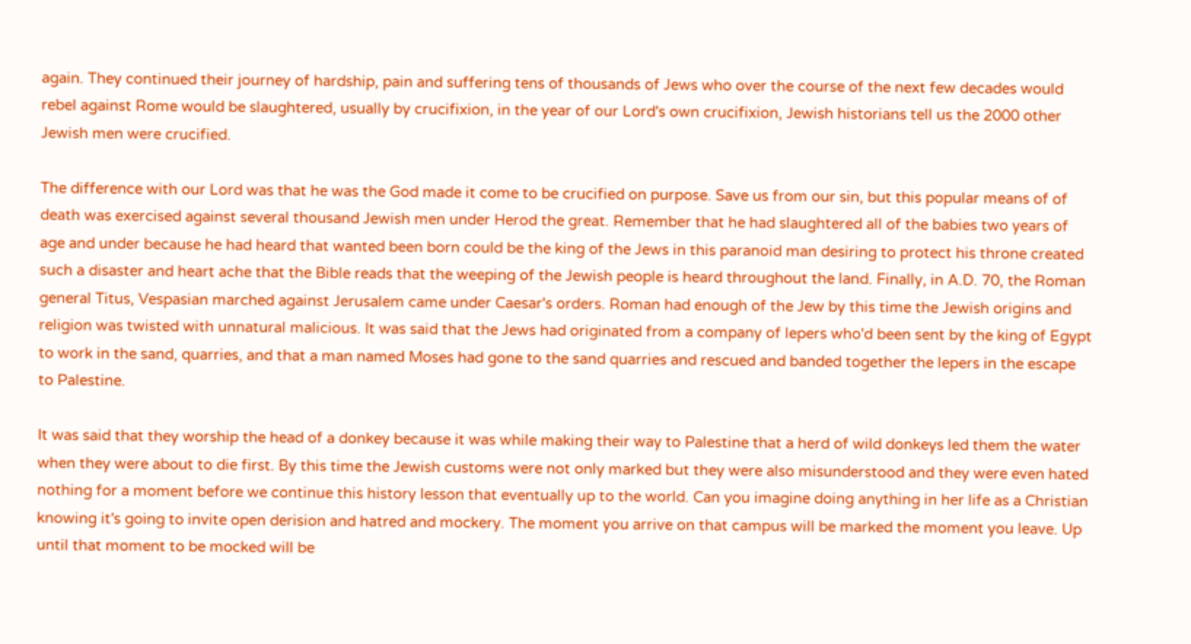again. They continued their journey of hardship, pain and suffering tens of thousands of Jews who over the course of the next few decades would rebel against Rome would be slaughtered, usually by crucifixion, in the year of our Lord's own crucifixion, Jewish historians tell us the 2000 other Jewish men were crucified.

The difference with our Lord was that he was the God made it come to be crucified on purpose. Save us from our sin, but this popular means of of death was exercised against several thousand Jewish men under Herod the great. Remember that he had slaughtered all of the babies two years of age and under because he had heard that wanted been born could be the king of the Jews in this paranoid man desiring to protect his throne created such a disaster and heart ache that the Bible reads that the weeping of the Jewish people is heard throughout the land. Finally, in A.D. 70, the Roman general Titus, Vespasian marched against Jerusalem came under Caesar's orders. Roman had enough of the Jew by this time the Jewish origins and religion was twisted with unnatural malicious. It was said that the Jews had originated from a company of lepers who'd been sent by the king of Egypt to work in the sand, quarries, and that a man named Moses had gone to the sand quarries and rescued and banded together the lepers in the escape to Palestine.

It was said that they worship the head of a donkey because it was while making their way to Palestine that a herd of wild donkeys led them the water when they were about to die first. By this time the Jewish customs were not only marked but they were also misunderstood and they were even hated nothing for a moment before we continue this history lesson that eventually up to the world. Can you imagine doing anything in her life as a Christian knowing it's going to invite open derision and hatred and mockery. The moment you arrive on that campus will be marked the moment you leave. Up until that moment to be mocked will be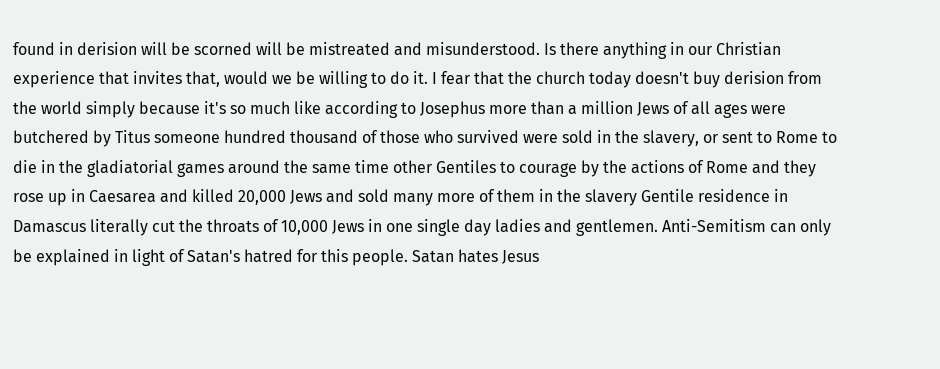found in derision will be scorned will be mistreated and misunderstood. Is there anything in our Christian experience that invites that, would we be willing to do it. I fear that the church today doesn't buy derision from the world simply because it's so much like according to Josephus more than a million Jews of all ages were butchered by Titus someone hundred thousand of those who survived were sold in the slavery, or sent to Rome to die in the gladiatorial games around the same time other Gentiles to courage by the actions of Rome and they rose up in Caesarea and killed 20,000 Jews and sold many more of them in the slavery Gentile residence in Damascus literally cut the throats of 10,000 Jews in one single day ladies and gentlemen. Anti-Semitism can only be explained in light of Satan's hatred for this people. Satan hates Jesus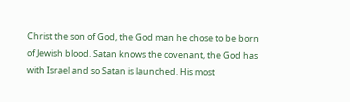Christ the son of God, the God man he chose to be born of Jewish blood. Satan knows the covenant, the God has with Israel and so Satan is launched. His most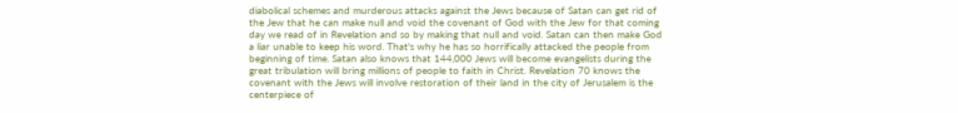diabolical schemes and murderous attacks against the Jews because of Satan can get rid of the Jew that he can make null and void the covenant of God with the Jew for that coming day we read of in Revelation and so by making that null and void. Satan can then make God a liar unable to keep his word. That's why he has so horrifically attacked the people from beginning of time. Satan also knows that 144,000 Jews will become evangelists during the great tribulation will bring millions of people to faith in Christ. Revelation 70 knows the covenant with the Jews will involve restoration of their land in the city of Jerusalem is the centerpiece of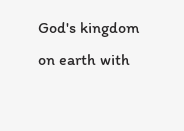God's kingdom on earth with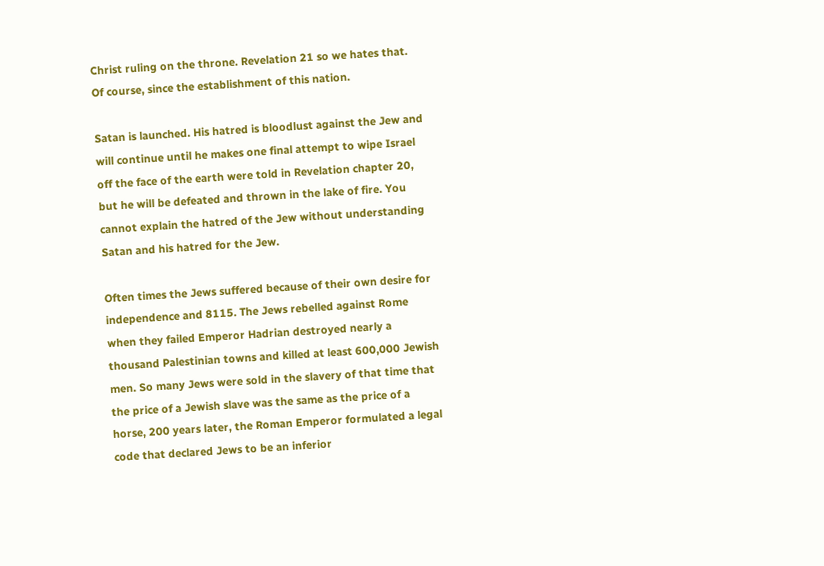Christ ruling on the throne. Revelation 21 so we hates that. Of course, since the establishment of this nation.

Satan is launched. His hatred is bloodlust against the Jew and will continue until he makes one final attempt to wipe Israel off the face of the earth were told in Revelation chapter 20, but he will be defeated and thrown in the lake of fire. You cannot explain the hatred of the Jew without understanding Satan and his hatred for the Jew.

Often times the Jews suffered because of their own desire for independence and 8115. The Jews rebelled against Rome when they failed Emperor Hadrian destroyed nearly a thousand Palestinian towns and killed at least 600,000 Jewish men. So many Jews were sold in the slavery of that time that the price of a Jewish slave was the same as the price of a horse, 200 years later, the Roman Emperor formulated a legal code that declared Jews to be an inferior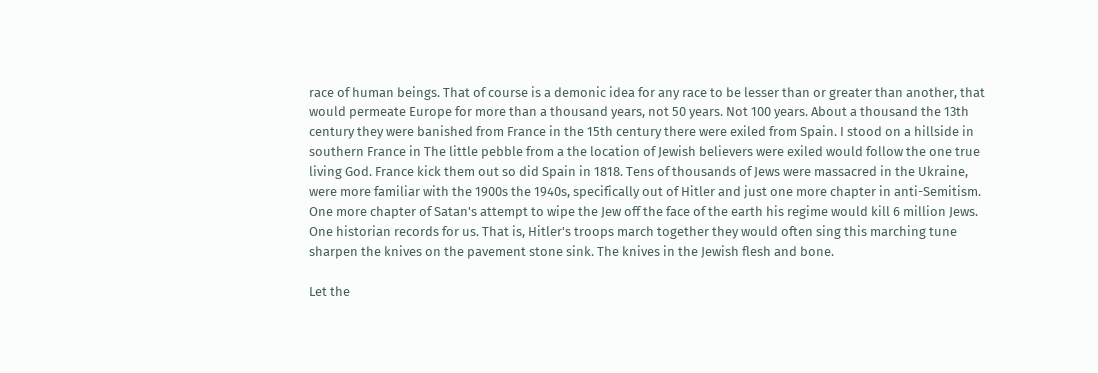race of human beings. That of course is a demonic idea for any race to be lesser than or greater than another, that would permeate Europe for more than a thousand years, not 50 years. Not 100 years. About a thousand the 13th century they were banished from France in the 15th century there were exiled from Spain. I stood on a hillside in southern France in The little pebble from a the location of Jewish believers were exiled would follow the one true living God. France kick them out so did Spain in 1818. Tens of thousands of Jews were massacred in the Ukraine, were more familiar with the 1900s the 1940s, specifically out of Hitler and just one more chapter in anti-Semitism. One more chapter of Satan's attempt to wipe the Jew off the face of the earth his regime would kill 6 million Jews. One historian records for us. That is, Hitler's troops march together they would often sing this marching tune sharpen the knives on the pavement stone sink. The knives in the Jewish flesh and bone.

Let the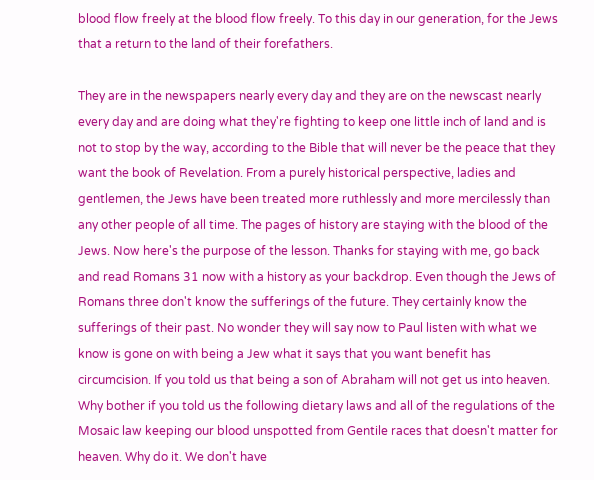blood flow freely at the blood flow freely. To this day in our generation, for the Jews that a return to the land of their forefathers.

They are in the newspapers nearly every day and they are on the newscast nearly every day and are doing what they're fighting to keep one little inch of land and is not to stop by the way, according to the Bible that will never be the peace that they want the book of Revelation. From a purely historical perspective, ladies and gentlemen, the Jews have been treated more ruthlessly and more mercilessly than any other people of all time. The pages of history are staying with the blood of the Jews. Now here's the purpose of the lesson. Thanks for staying with me, go back and read Romans 31 now with a history as your backdrop. Even though the Jews of Romans three don't know the sufferings of the future. They certainly know the sufferings of their past. No wonder they will say now to Paul listen with what we know is gone on with being a Jew what it says that you want benefit has circumcision. If you told us that being a son of Abraham will not get us into heaven. Why bother if you told us the following dietary laws and all of the regulations of the Mosaic law keeping our blood unspotted from Gentile races that doesn't matter for heaven. Why do it. We don't have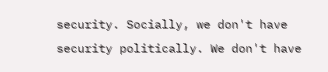security. Socially, we don't have security politically. We don't have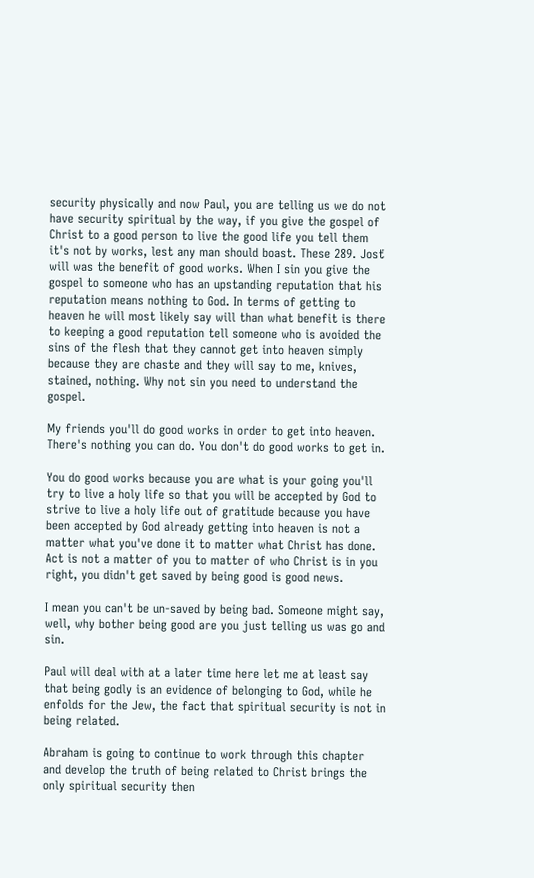security physically and now Paul, you are telling us we do not have security spiritual by the way, if you give the gospel of Christ to a good person to live the good life you tell them it's not by works, lest any man should boast. These 289. Josť will was the benefit of good works. When I sin you give the gospel to someone who has an upstanding reputation that his reputation means nothing to God. In terms of getting to heaven he will most likely say will than what benefit is there to keeping a good reputation tell someone who is avoided the sins of the flesh that they cannot get into heaven simply because they are chaste and they will say to me, knives, stained, nothing. Why not sin you need to understand the gospel.

My friends you'll do good works in order to get into heaven. There's nothing you can do. You don't do good works to get in.

You do good works because you are what is your going you'll try to live a holy life so that you will be accepted by God to strive to live a holy life out of gratitude because you have been accepted by God already getting into heaven is not a matter what you've done it to matter what Christ has done. Act is not a matter of you to matter of who Christ is in you right, you didn't get saved by being good is good news.

I mean you can't be un-saved by being bad. Someone might say, well, why bother being good are you just telling us was go and sin.

Paul will deal with at a later time here let me at least say that being godly is an evidence of belonging to God, while he enfolds for the Jew, the fact that spiritual security is not in being related.

Abraham is going to continue to work through this chapter and develop the truth of being related to Christ brings the only spiritual security then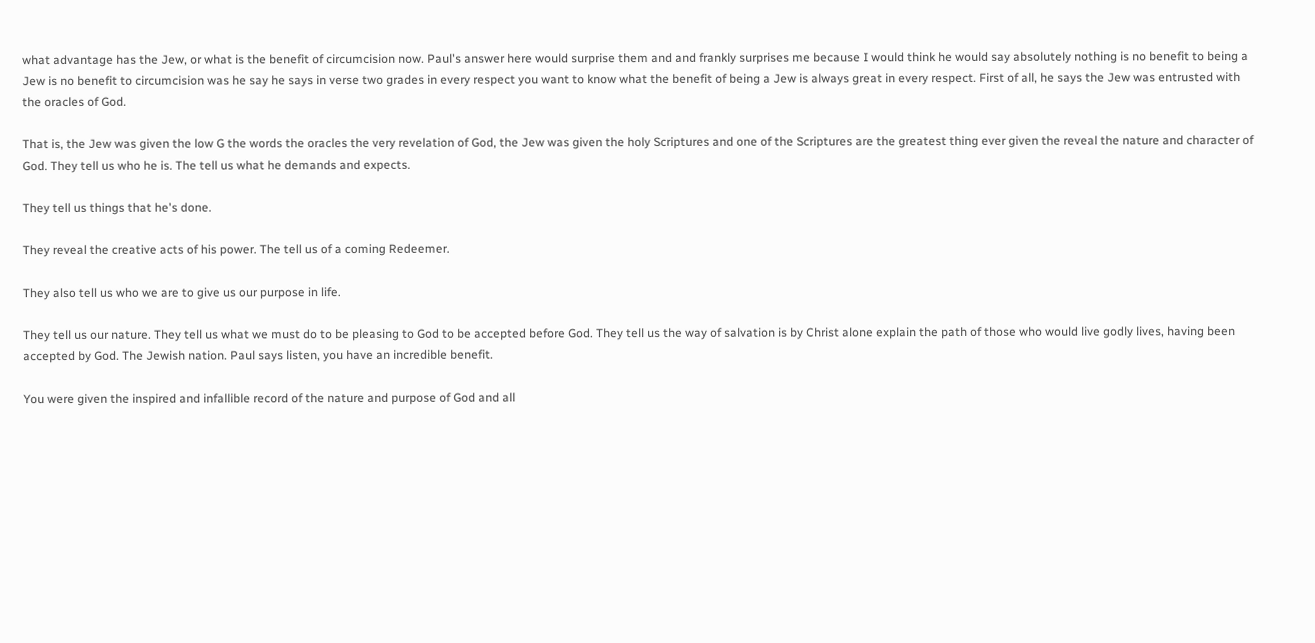what advantage has the Jew, or what is the benefit of circumcision now. Paul's answer here would surprise them and and frankly surprises me because I would think he would say absolutely nothing is no benefit to being a Jew is no benefit to circumcision was he say he says in verse two grades in every respect you want to know what the benefit of being a Jew is always great in every respect. First of all, he says the Jew was entrusted with the oracles of God.

That is, the Jew was given the low G the words the oracles the very revelation of God, the Jew was given the holy Scriptures and one of the Scriptures are the greatest thing ever given the reveal the nature and character of God. They tell us who he is. The tell us what he demands and expects.

They tell us things that he's done.

They reveal the creative acts of his power. The tell us of a coming Redeemer.

They also tell us who we are to give us our purpose in life.

They tell us our nature. They tell us what we must do to be pleasing to God to be accepted before God. They tell us the way of salvation is by Christ alone explain the path of those who would live godly lives, having been accepted by God. The Jewish nation. Paul says listen, you have an incredible benefit.

You were given the inspired and infallible record of the nature and purpose of God and all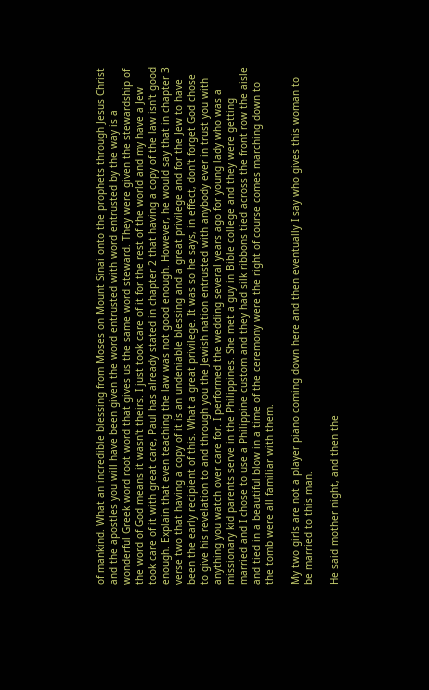of mankind. What an incredible blessing from Moses on Mount Sinai onto the prophets through Jesus Christ and the apostles you will have been given the word entrusted with word entrusted by the way is a wonderful Greek word root word that gives us the same word steward. They were given the stewardship of the word of God means it wasn't theirs. I just took care of it for the rest of the world and my have a Jew took care of it with great care, Paul has already stated in chapter 2 that having a copy of the law isn't good enough. Explain that even teaching the law was not good enough. However, he would say that in chapter 3 verse two that having a copy of it is an undeniable blessing and a great privilege and for the Jew to have been the early recipient of this. What a great privilege. It was so he says, in effect, don't forget God chose to give his revelation to and through you the Jewish nation entrusted with anybody ever in trust you with anything you watch over care for. I performed the wedding several years ago for young lady who was a missionary kid parents serve in the Philippines. She met a guy in Bible college and they were getting married and I chose to use a Philippine custom and they had silk ribbons tied across the front row the aisle and tied in a beautiful blow in a time of the ceremony were the right of course comes marching down to the tomb were all familiar with them.

My two girls are not a player piano coming down here and then eventually I say who gives this woman to be married to this man.

He said mother night, and then the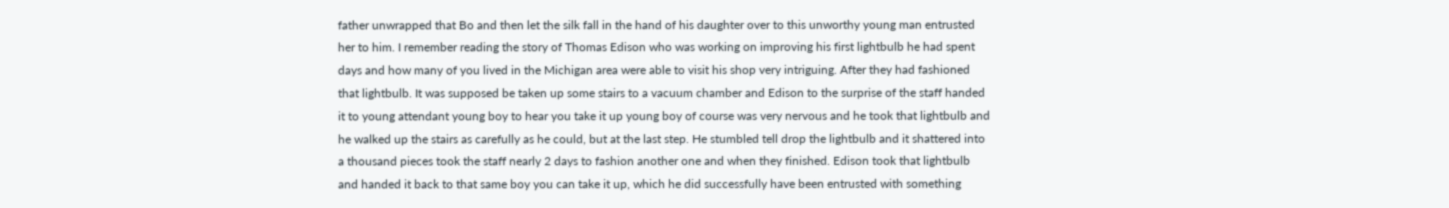father unwrapped that Bo and then let the silk fall in the hand of his daughter over to this unworthy young man entrusted her to him. I remember reading the story of Thomas Edison who was working on improving his first lightbulb he had spent days and how many of you lived in the Michigan area were able to visit his shop very intriguing. After they had fashioned that lightbulb. It was supposed be taken up some stairs to a vacuum chamber and Edison to the surprise of the staff handed it to young attendant young boy to hear you take it up young boy of course was very nervous and he took that lightbulb and he walked up the stairs as carefully as he could, but at the last step. He stumbled tell drop the lightbulb and it shattered into a thousand pieces took the staff nearly 2 days to fashion another one and when they finished. Edison took that lightbulb and handed it back to that same boy you can take it up, which he did successfully have been entrusted with something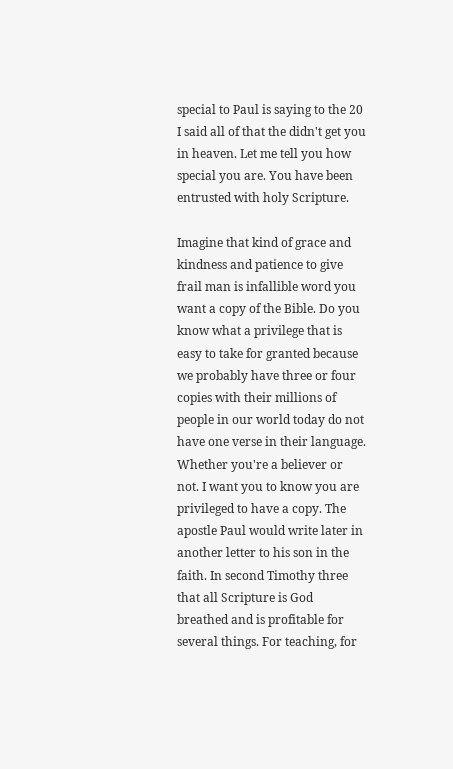special to Paul is saying to the 20 I said all of that the didn't get you in heaven. Let me tell you how special you are. You have been entrusted with holy Scripture.

Imagine that kind of grace and kindness and patience to give frail man is infallible word you want a copy of the Bible. Do you know what a privilege that is easy to take for granted because we probably have three or four copies with their millions of people in our world today do not have one verse in their language. Whether you're a believer or not. I want you to know you are privileged to have a copy. The apostle Paul would write later in another letter to his son in the faith. In second Timothy three that all Scripture is God breathed and is profitable for several things. For teaching, for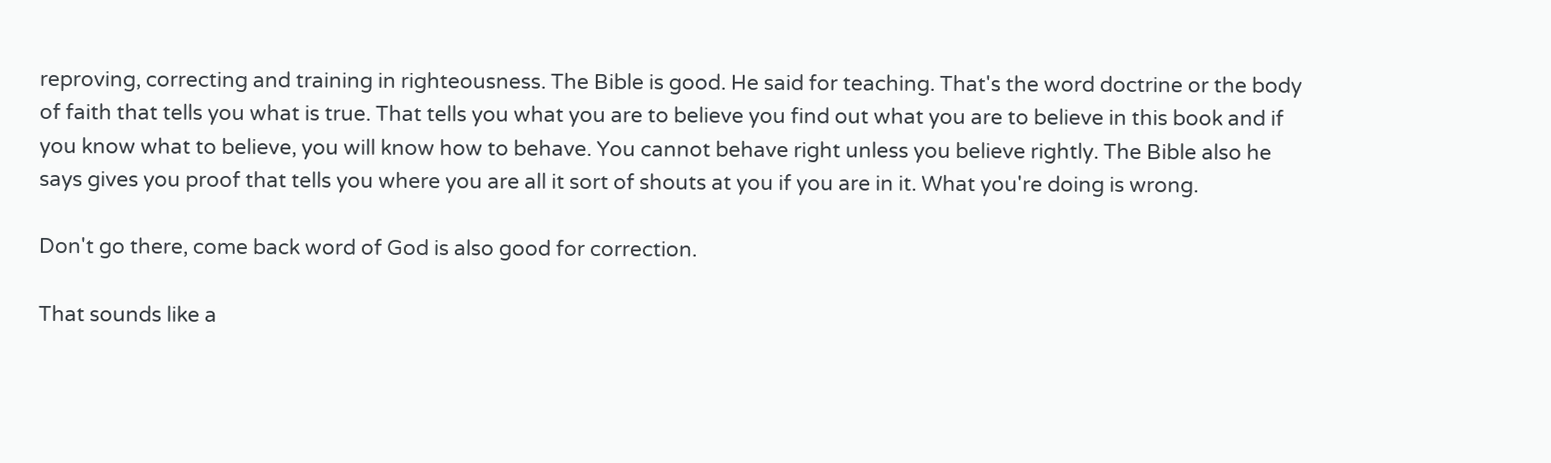reproving, correcting and training in righteousness. The Bible is good. He said for teaching. That's the word doctrine or the body of faith that tells you what is true. That tells you what you are to believe you find out what you are to believe in this book and if you know what to believe, you will know how to behave. You cannot behave right unless you believe rightly. The Bible also he says gives you proof that tells you where you are all it sort of shouts at you if you are in it. What you're doing is wrong.

Don't go there, come back word of God is also good for correction.

That sounds like a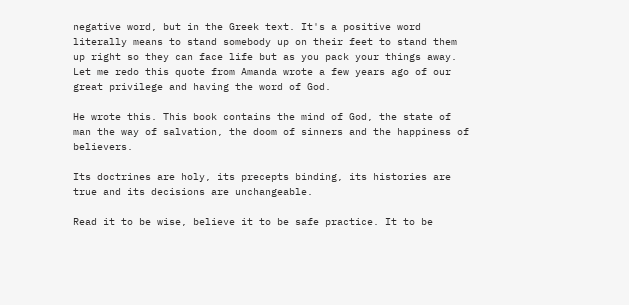negative word, but in the Greek text. It's a positive word literally means to stand somebody up on their feet to stand them up right so they can face life but as you pack your things away. Let me redo this quote from Amanda wrote a few years ago of our great privilege and having the word of God.

He wrote this. This book contains the mind of God, the state of man the way of salvation, the doom of sinners and the happiness of believers.

Its doctrines are holy, its precepts binding, its histories are true and its decisions are unchangeable.

Read it to be wise, believe it to be safe practice. It to be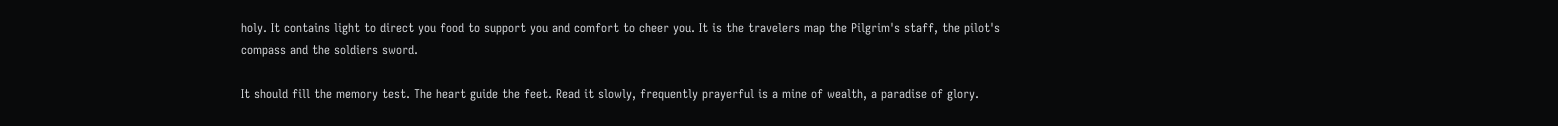holy. It contains light to direct you food to support you and comfort to cheer you. It is the travelers map the Pilgrim's staff, the pilot's compass and the soldiers sword.

It should fill the memory test. The heart guide the feet. Read it slowly, frequently prayerful is a mine of wealth, a paradise of glory.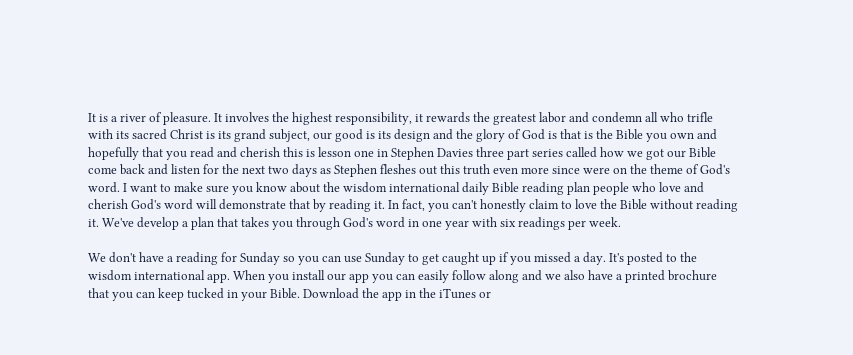It is a river of pleasure. It involves the highest responsibility, it rewards the greatest labor and condemn all who trifle with its sacred Christ is its grand subject, our good is its design and the glory of God is that is the Bible you own and hopefully that you read and cherish this is lesson one in Stephen Davies three part series called how we got our Bible come back and listen for the next two days as Stephen fleshes out this truth even more since were on the theme of God's word. I want to make sure you know about the wisdom international daily Bible reading plan people who love and cherish God's word will demonstrate that by reading it. In fact, you can't honestly claim to love the Bible without reading it. We've develop a plan that takes you through God's word in one year with six readings per week.

We don't have a reading for Sunday so you can use Sunday to get caught up if you missed a day. It's posted to the wisdom international app. When you install our app you can easily follow along and we also have a printed brochure that you can keep tucked in your Bible. Download the app in the iTunes or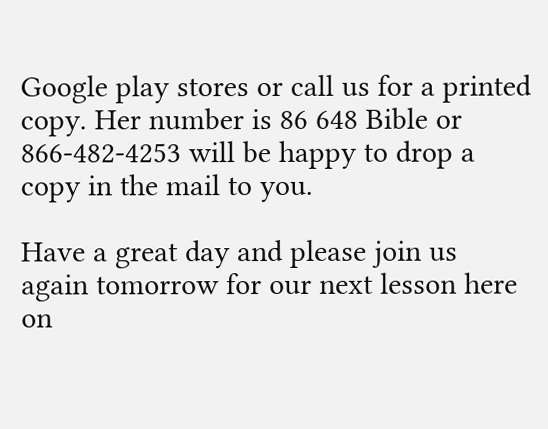Google play stores or call us for a printed copy. Her number is 86 648 Bible or 866-482-4253 will be happy to drop a copy in the mail to you.

Have a great day and please join us again tomorrow for our next lesson here on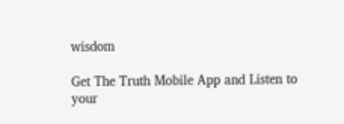wisdom

Get The Truth Mobile App and Listen to your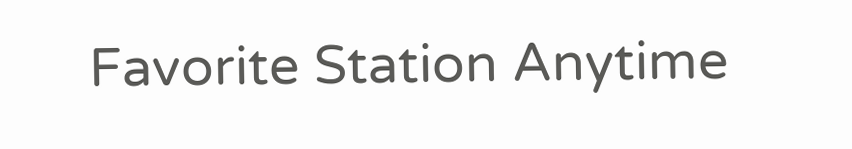Favorite Station Anytime